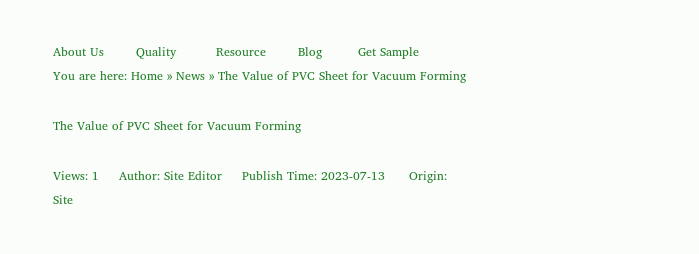About Us        Quality          Resource        Blog         Get Sample
You are here: Home » News » The Value of PVC Sheet for Vacuum Forming

The Value of PVC Sheet for Vacuum Forming

Views: 1     Author: Site Editor     Publish Time: 2023-07-13      Origin: Site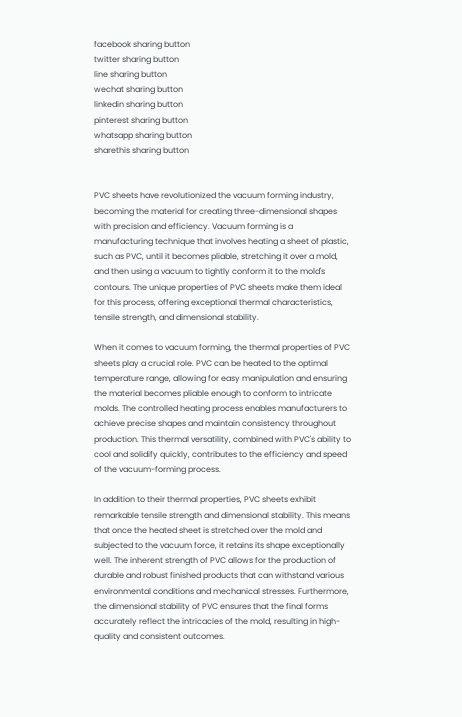facebook sharing button
twitter sharing button
line sharing button
wechat sharing button
linkedin sharing button
pinterest sharing button
whatsapp sharing button
sharethis sharing button


PVC sheets have revolutionized the vacuum forming industry, becoming the material for creating three-dimensional shapes with precision and efficiency. Vacuum forming is a manufacturing technique that involves heating a sheet of plastic, such as PVC, until it becomes pliable, stretching it over a mold, and then using a vacuum to tightly conform it to the mold's contours. The unique properties of PVC sheets make them ideal for this process, offering exceptional thermal characteristics, tensile strength, and dimensional stability.

When it comes to vacuum forming, the thermal properties of PVC sheets play a crucial role. PVC can be heated to the optimal temperature range, allowing for easy manipulation and ensuring the material becomes pliable enough to conform to intricate molds. The controlled heating process enables manufacturers to achieve precise shapes and maintain consistency throughout production. This thermal versatility, combined with PVC's ability to cool and solidify quickly, contributes to the efficiency and speed of the vacuum-forming process.

In addition to their thermal properties, PVC sheets exhibit remarkable tensile strength and dimensional stability. This means that once the heated sheet is stretched over the mold and subjected to the vacuum force, it retains its shape exceptionally well. The inherent strength of PVC allows for the production of durable and robust finished products that can withstand various environmental conditions and mechanical stresses. Furthermore, the dimensional stability of PVC ensures that the final forms accurately reflect the intricacies of the mold, resulting in high-quality and consistent outcomes.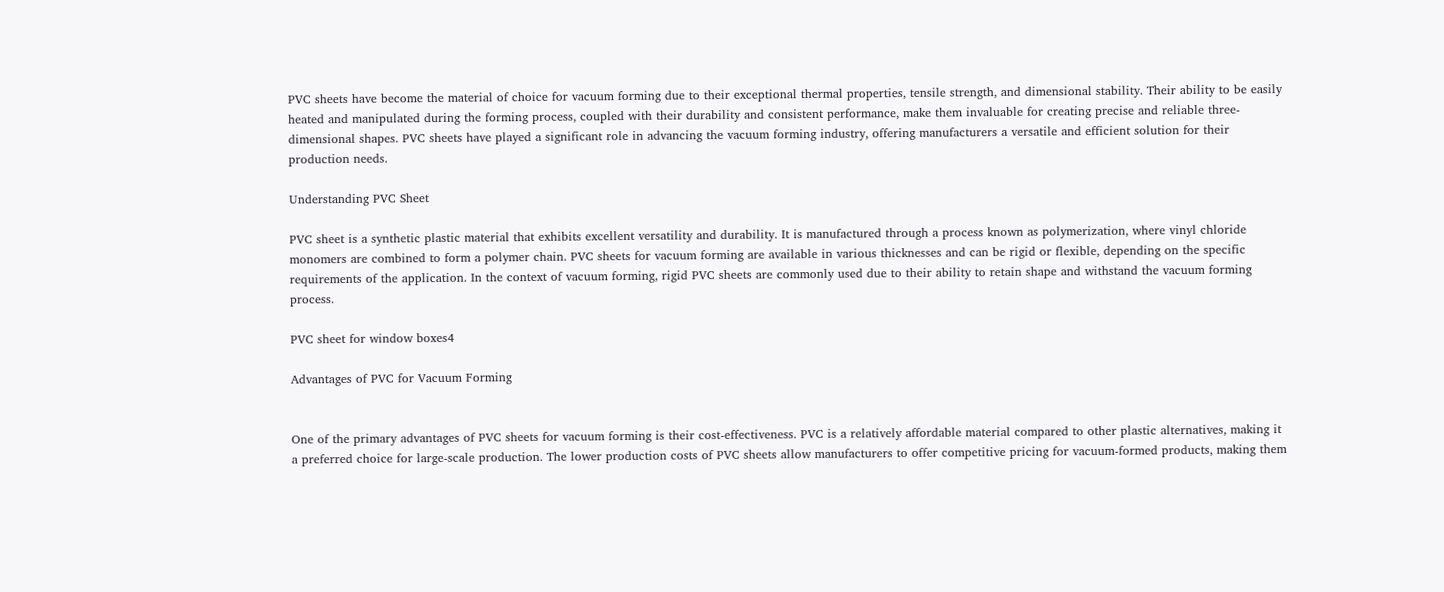PVC sheets have become the material of choice for vacuum forming due to their exceptional thermal properties, tensile strength, and dimensional stability. Their ability to be easily heated and manipulated during the forming process, coupled with their durability and consistent performance, make them invaluable for creating precise and reliable three-dimensional shapes. PVC sheets have played a significant role in advancing the vacuum forming industry, offering manufacturers a versatile and efficient solution for their production needs.

Understanding PVC Sheet

PVC sheet is a synthetic plastic material that exhibits excellent versatility and durability. It is manufactured through a process known as polymerization, where vinyl chloride monomers are combined to form a polymer chain. PVC sheets for vacuum forming are available in various thicknesses and can be rigid or flexible, depending on the specific requirements of the application. In the context of vacuum forming, rigid PVC sheets are commonly used due to their ability to retain shape and withstand the vacuum forming process.

PVC sheet for window boxes4

Advantages of PVC for Vacuum Forming


One of the primary advantages of PVC sheets for vacuum forming is their cost-effectiveness. PVC is a relatively affordable material compared to other plastic alternatives, making it a preferred choice for large-scale production. The lower production costs of PVC sheets allow manufacturers to offer competitive pricing for vacuum-formed products, making them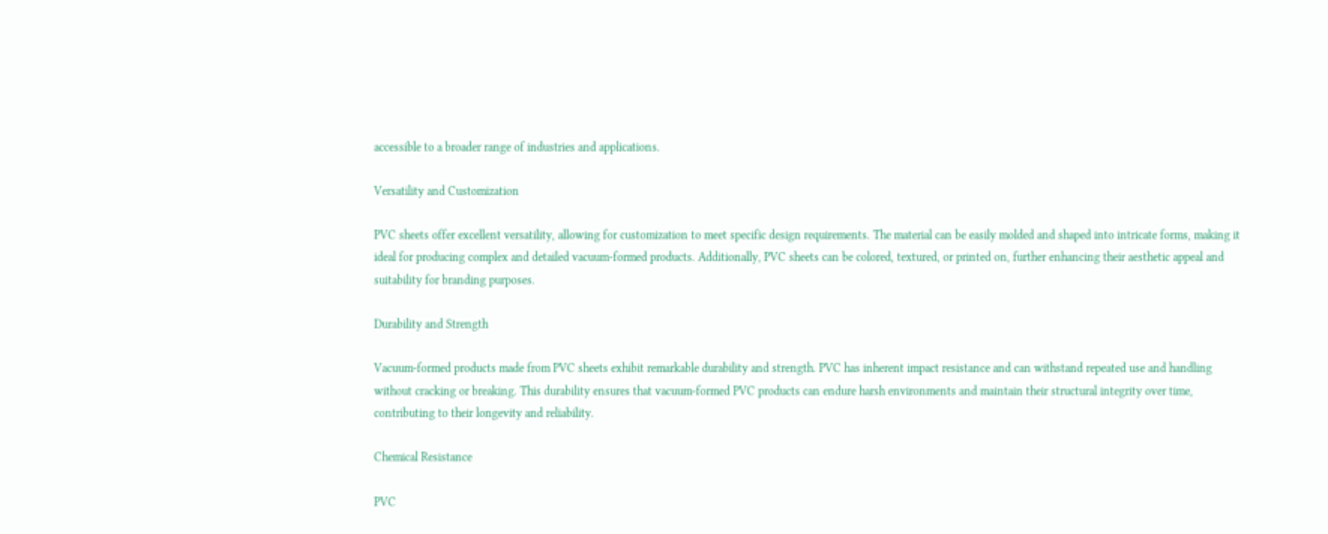accessible to a broader range of industries and applications.

Versatility and Customization

PVC sheets offer excellent versatility, allowing for customization to meet specific design requirements. The material can be easily molded and shaped into intricate forms, making it ideal for producing complex and detailed vacuum-formed products. Additionally, PVC sheets can be colored, textured, or printed on, further enhancing their aesthetic appeal and suitability for branding purposes.

Durability and Strength

Vacuum-formed products made from PVC sheets exhibit remarkable durability and strength. PVC has inherent impact resistance and can withstand repeated use and handling without cracking or breaking. This durability ensures that vacuum-formed PVC products can endure harsh environments and maintain their structural integrity over time, contributing to their longevity and reliability.

Chemical Resistance

PVC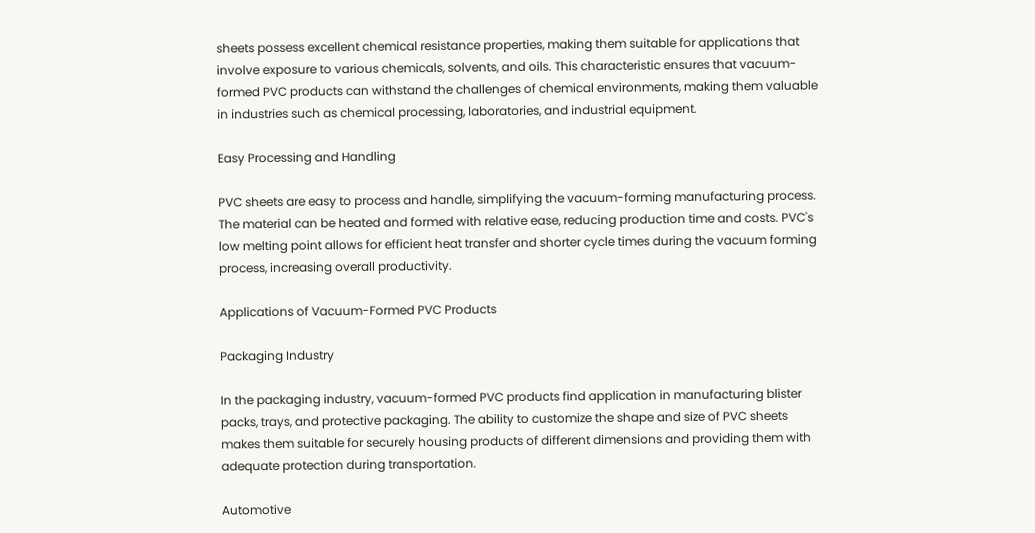sheets possess excellent chemical resistance properties, making them suitable for applications that involve exposure to various chemicals, solvents, and oils. This characteristic ensures that vacuum-formed PVC products can withstand the challenges of chemical environments, making them valuable in industries such as chemical processing, laboratories, and industrial equipment.

Easy Processing and Handling

PVC sheets are easy to process and handle, simplifying the vacuum-forming manufacturing process. The material can be heated and formed with relative ease, reducing production time and costs. PVC's low melting point allows for efficient heat transfer and shorter cycle times during the vacuum forming process, increasing overall productivity.

Applications of Vacuum-Formed PVC Products

Packaging Industry

In the packaging industry, vacuum-formed PVC products find application in manufacturing blister packs, trays, and protective packaging. The ability to customize the shape and size of PVC sheets makes them suitable for securely housing products of different dimensions and providing them with adequate protection during transportation.

Automotive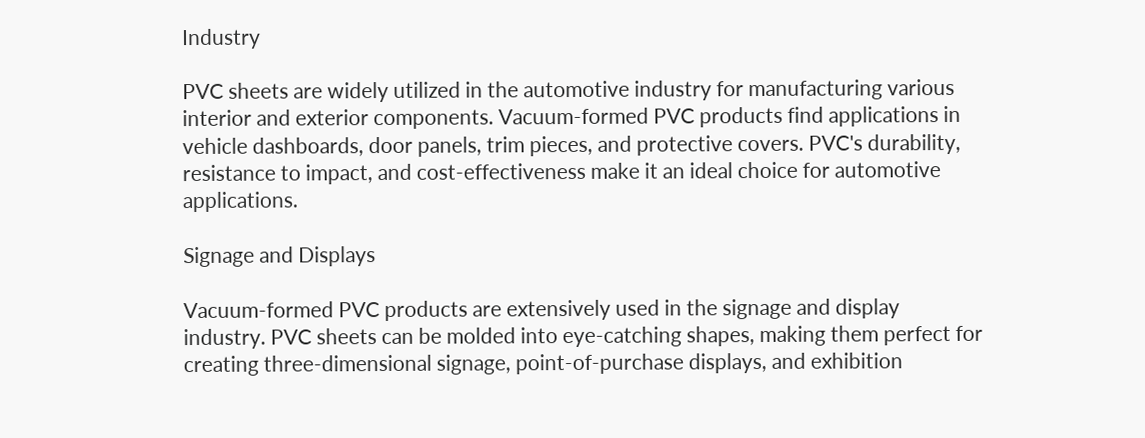Industry

PVC sheets are widely utilized in the automotive industry for manufacturing various interior and exterior components. Vacuum-formed PVC products find applications in vehicle dashboards, door panels, trim pieces, and protective covers. PVC's durability, resistance to impact, and cost-effectiveness make it an ideal choice for automotive applications.

Signage and Displays

Vacuum-formed PVC products are extensively used in the signage and display industry. PVC sheets can be molded into eye-catching shapes, making them perfect for creating three-dimensional signage, point-of-purchase displays, and exhibition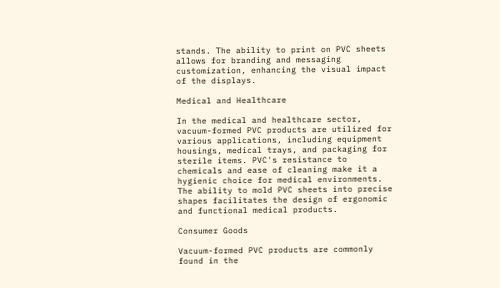stands. The ability to print on PVC sheets allows for branding and messaging customization, enhancing the visual impact of the displays.

Medical and Healthcare

In the medical and healthcare sector, vacuum-formed PVC products are utilized for various applications, including equipment housings, medical trays, and packaging for sterile items. PVC's resistance to chemicals and ease of cleaning make it a hygienic choice for medical environments. The ability to mold PVC sheets into precise shapes facilitates the design of ergonomic and functional medical products.

Consumer Goods

Vacuum-formed PVC products are commonly found in the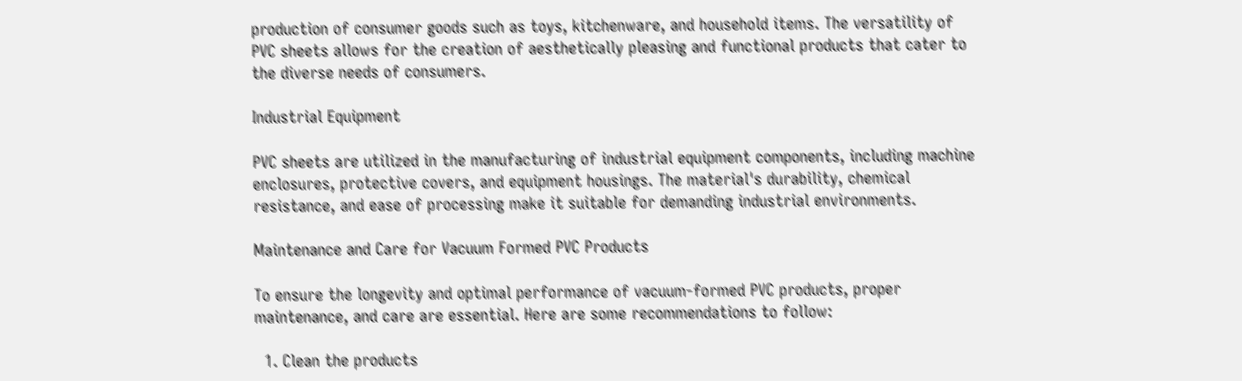production of consumer goods such as toys, kitchenware, and household items. The versatility of PVC sheets allows for the creation of aesthetically pleasing and functional products that cater to the diverse needs of consumers.

Industrial Equipment

PVC sheets are utilized in the manufacturing of industrial equipment components, including machine enclosures, protective covers, and equipment housings. The material's durability, chemical resistance, and ease of processing make it suitable for demanding industrial environments.

Maintenance and Care for Vacuum Formed PVC Products

To ensure the longevity and optimal performance of vacuum-formed PVC products, proper maintenance, and care are essential. Here are some recommendations to follow:

  1. Clean the products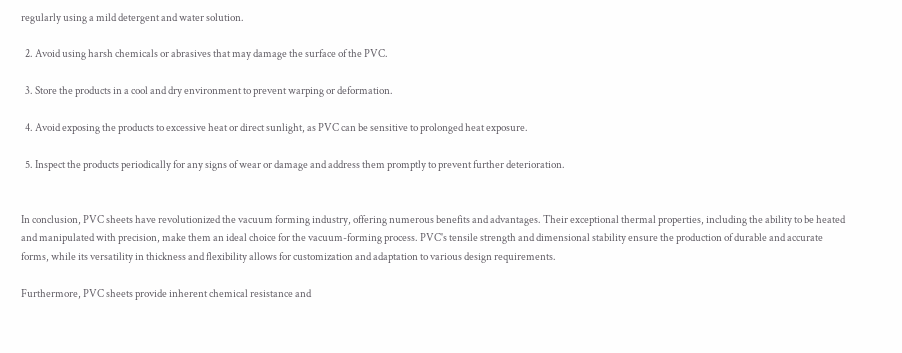regularly using a mild detergent and water solution.

  2. Avoid using harsh chemicals or abrasives that may damage the surface of the PVC.

  3. Store the products in a cool and dry environment to prevent warping or deformation.

  4. Avoid exposing the products to excessive heat or direct sunlight, as PVC can be sensitive to prolonged heat exposure.

  5. Inspect the products periodically for any signs of wear or damage and address them promptly to prevent further deterioration.


In conclusion, PVC sheets have revolutionized the vacuum forming industry, offering numerous benefits and advantages. Their exceptional thermal properties, including the ability to be heated and manipulated with precision, make them an ideal choice for the vacuum-forming process. PVC's tensile strength and dimensional stability ensure the production of durable and accurate forms, while its versatility in thickness and flexibility allows for customization and adaptation to various design requirements.

Furthermore, PVC sheets provide inherent chemical resistance and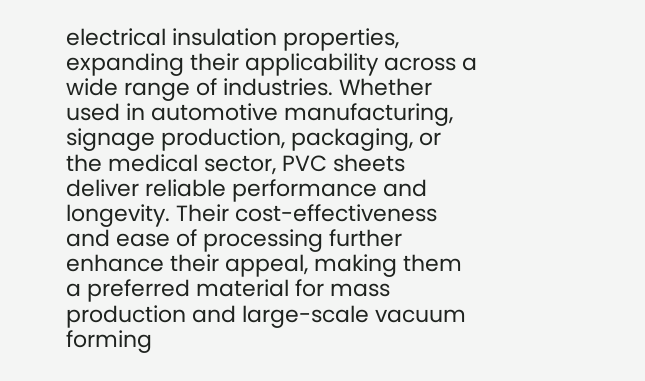electrical insulation properties, expanding their applicability across a wide range of industries. Whether used in automotive manufacturing, signage production, packaging, or the medical sector, PVC sheets deliver reliable performance and longevity. Their cost-effectiveness and ease of processing further enhance their appeal, making them a preferred material for mass production and large-scale vacuum forming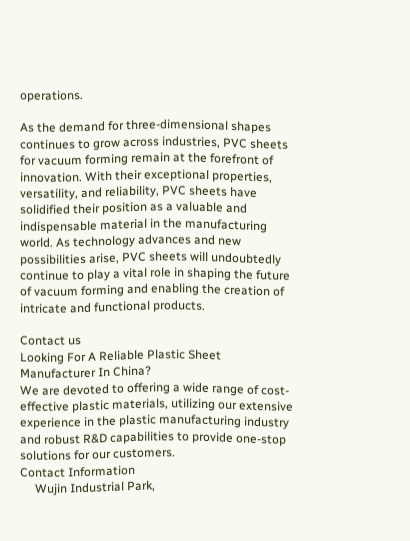operations.

As the demand for three-dimensional shapes continues to grow across industries, PVC sheets for vacuum forming remain at the forefront of innovation. With their exceptional properties, versatility, and reliability, PVC sheets have solidified their position as a valuable and indispensable material in the manufacturing world. As technology advances and new possibilities arise, PVC sheets will undoubtedly continue to play a vital role in shaping the future of vacuum forming and enabling the creation of intricate and functional products.

Contact us
Looking For A Reliable Plastic Sheet Manufacturer In China?
We are devoted to offering a wide range of cost-effective plastic materials, utilizing our extensive experience in the plastic manufacturing industry and robust R&D capabilities to provide one-stop solutions for our customers.
Contact Information
     Wujin Industrial Park,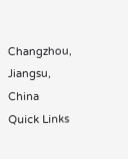Changzhou, Jiangsu, China
Quick Links